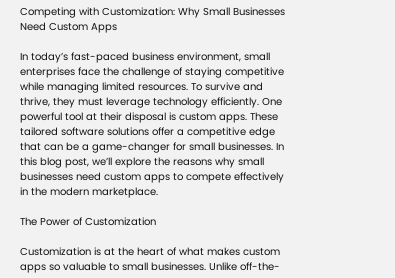Competing with Customization: Why Small Businesses Need Custom Apps

In today’s fast-paced business environment, small enterprises face the challenge of staying competitive while managing limited resources. To survive and thrive, they must leverage technology efficiently. One powerful tool at their disposal is custom apps. These tailored software solutions offer a competitive edge that can be a game-changer for small businesses. In this blog post, we’ll explore the reasons why small businesses need custom apps to compete effectively in the modern marketplace.

The Power of Customization

Customization is at the heart of what makes custom apps so valuable to small businesses. Unlike off-the-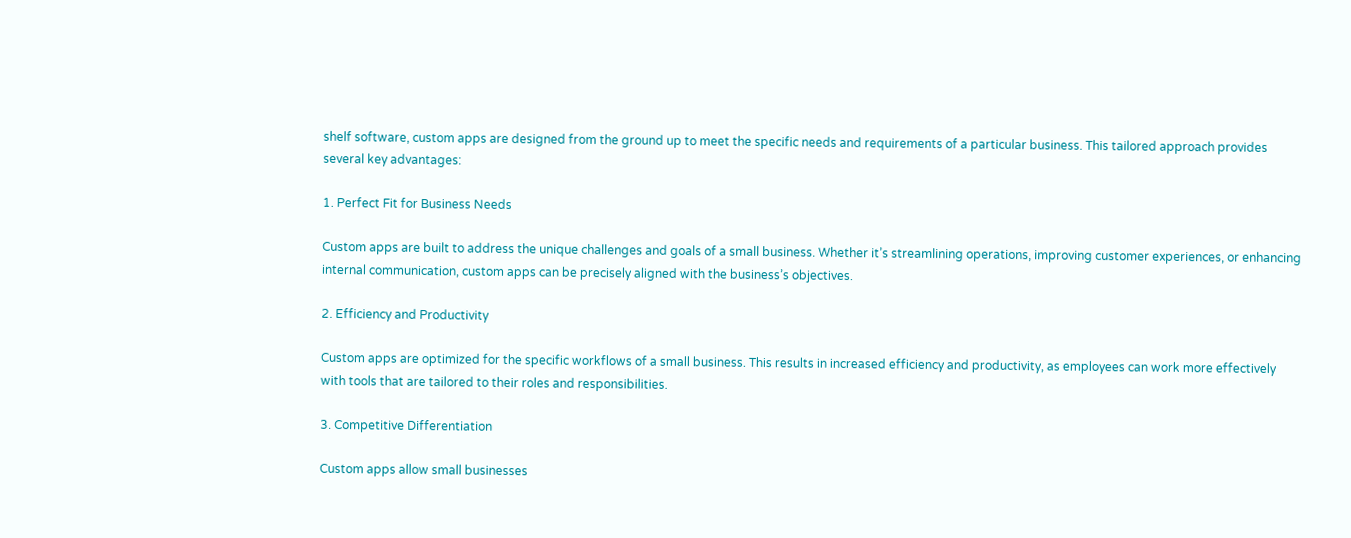shelf software, custom apps are designed from the ground up to meet the specific needs and requirements of a particular business. This tailored approach provides several key advantages:

1. Perfect Fit for Business Needs

Custom apps are built to address the unique challenges and goals of a small business. Whether it’s streamlining operations, improving customer experiences, or enhancing internal communication, custom apps can be precisely aligned with the business’s objectives.

2. Efficiency and Productivity

Custom apps are optimized for the specific workflows of a small business. This results in increased efficiency and productivity, as employees can work more effectively with tools that are tailored to their roles and responsibilities.

3. Competitive Differentiation

Custom apps allow small businesses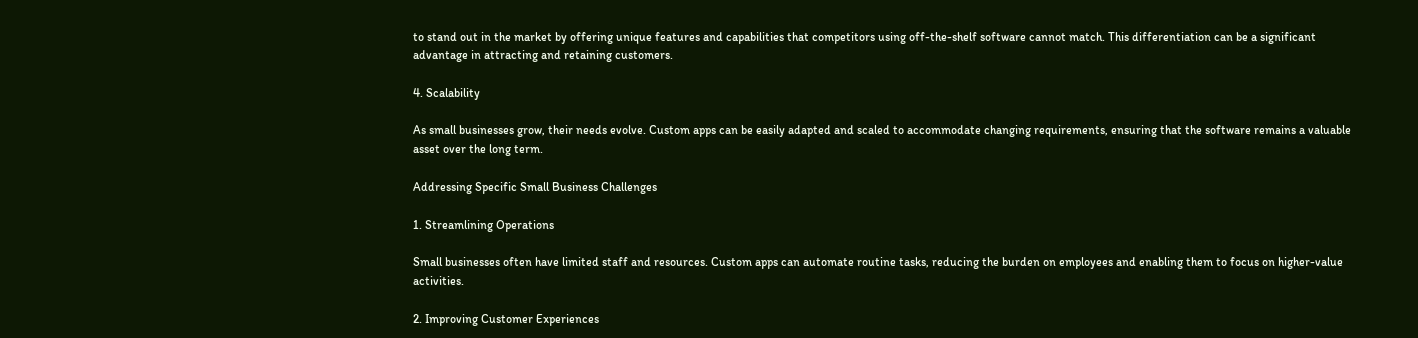to stand out in the market by offering unique features and capabilities that competitors using off-the-shelf software cannot match. This differentiation can be a significant advantage in attracting and retaining customers.

4. Scalability

As small businesses grow, their needs evolve. Custom apps can be easily adapted and scaled to accommodate changing requirements, ensuring that the software remains a valuable asset over the long term.

Addressing Specific Small Business Challenges

1. Streamlining Operations

Small businesses often have limited staff and resources. Custom apps can automate routine tasks, reducing the burden on employees and enabling them to focus on higher-value activities.

2. Improving Customer Experiences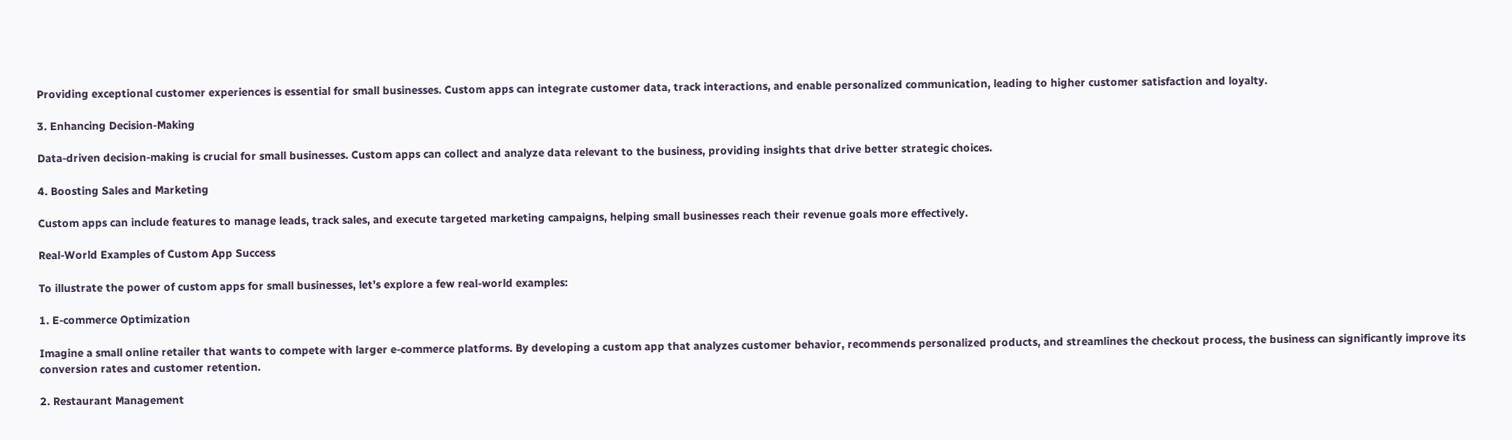Providing exceptional customer experiences is essential for small businesses. Custom apps can integrate customer data, track interactions, and enable personalized communication, leading to higher customer satisfaction and loyalty.

3. Enhancing Decision-Making

Data-driven decision-making is crucial for small businesses. Custom apps can collect and analyze data relevant to the business, providing insights that drive better strategic choices.

4. Boosting Sales and Marketing

Custom apps can include features to manage leads, track sales, and execute targeted marketing campaigns, helping small businesses reach their revenue goals more effectively.

Real-World Examples of Custom App Success

To illustrate the power of custom apps for small businesses, let’s explore a few real-world examples:

1. E-commerce Optimization

Imagine a small online retailer that wants to compete with larger e-commerce platforms. By developing a custom app that analyzes customer behavior, recommends personalized products, and streamlines the checkout process, the business can significantly improve its conversion rates and customer retention.

2. Restaurant Management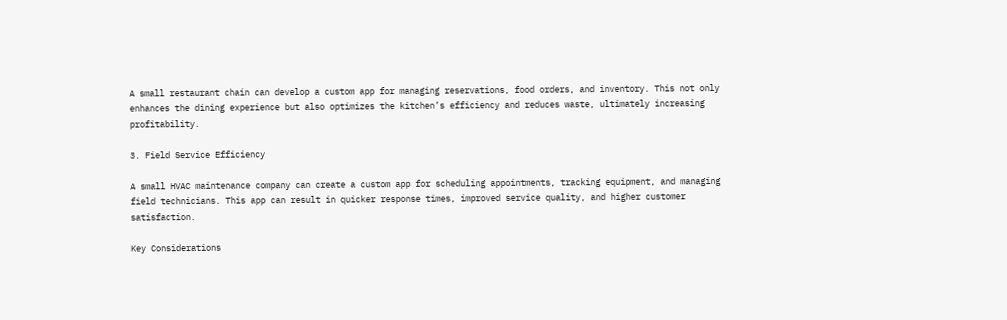A small restaurant chain can develop a custom app for managing reservations, food orders, and inventory. This not only enhances the dining experience but also optimizes the kitchen’s efficiency and reduces waste, ultimately increasing profitability.

3. Field Service Efficiency

A small HVAC maintenance company can create a custom app for scheduling appointments, tracking equipment, and managing field technicians. This app can result in quicker response times, improved service quality, and higher customer satisfaction.

Key Considerations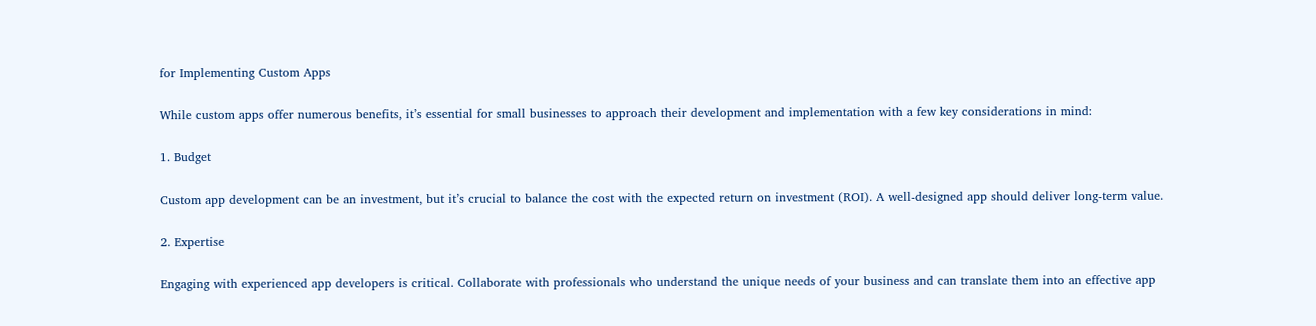for Implementing Custom Apps

While custom apps offer numerous benefits, it’s essential for small businesses to approach their development and implementation with a few key considerations in mind:

1. Budget

Custom app development can be an investment, but it’s crucial to balance the cost with the expected return on investment (ROI). A well-designed app should deliver long-term value.

2. Expertise

Engaging with experienced app developers is critical. Collaborate with professionals who understand the unique needs of your business and can translate them into an effective app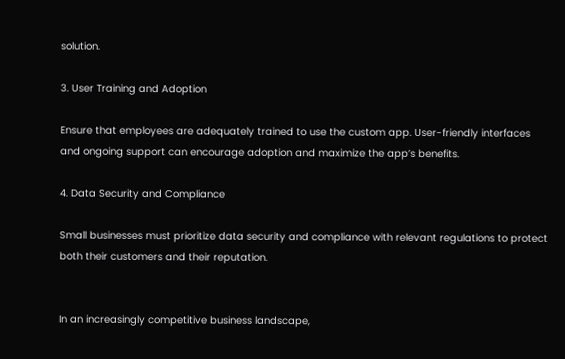solution.

3. User Training and Adoption

Ensure that employees are adequately trained to use the custom app. User-friendly interfaces and ongoing support can encourage adoption and maximize the app’s benefits.

4. Data Security and Compliance

Small businesses must prioritize data security and compliance with relevant regulations to protect both their customers and their reputation.


In an increasingly competitive business landscape,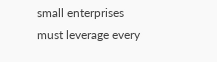small enterprises must leverage every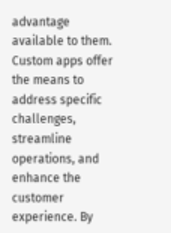advantage available to them. Custom apps offer the means to address specific challenges, streamline operations, and enhance the customer experience. By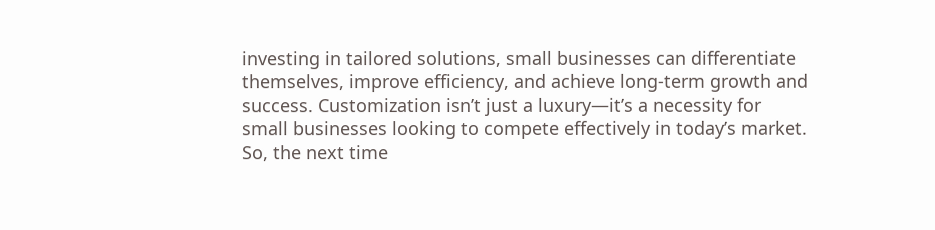investing in tailored solutions, small businesses can differentiate themselves, improve efficiency, and achieve long-term growth and success. Customization isn’t just a luxury—it’s a necessity for small businesses looking to compete effectively in today’s market. So, the next time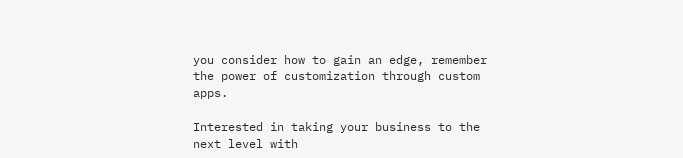you consider how to gain an edge, remember the power of customization through custom apps.

Interested in taking your business to the next level with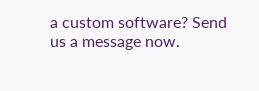a custom software? Send us a message now.